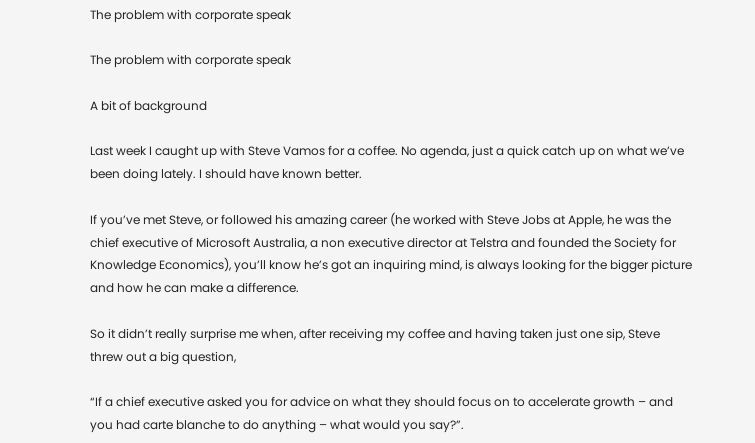The problem with corporate speak

The problem with corporate speak

A bit of background

Last week I caught up with Steve Vamos for a coffee. No agenda, just a quick catch up on what we’ve been doing lately. I should have known better.

If you’ve met Steve, or followed his amazing career (he worked with Steve Jobs at Apple, he was the chief executive of Microsoft Australia, a non executive director at Telstra and founded the Society for Knowledge Economics), you’ll know he’s got an inquiring mind, is always looking for the bigger picture and how he can make a difference.

So it didn’t really surprise me when, after receiving my coffee and having taken just one sip, Steve threw out a big question,

“If a chief executive asked you for advice on what they should focus on to accelerate growth – and you had carte blanche to do anything – what would you say?”.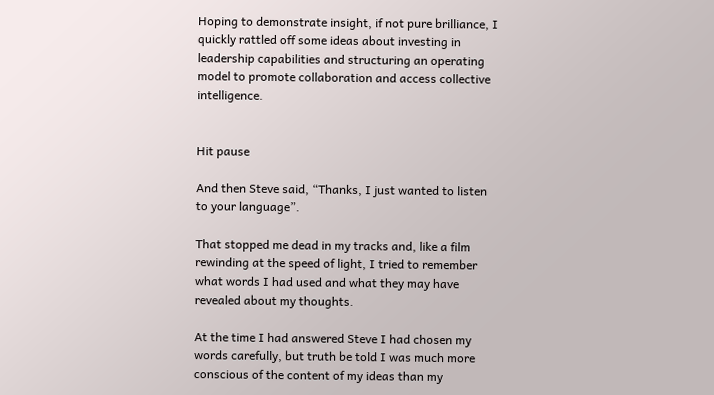Hoping to demonstrate insight, if not pure brilliance, I quickly rattled off some ideas about investing in leadership capabilities and structuring an operating model to promote collaboration and access collective intelligence.


Hit pause

And then Steve said, “Thanks, I just wanted to listen to your language”.

That stopped me dead in my tracks and, like a film rewinding at the speed of light, I tried to remember what words I had used and what they may have revealed about my thoughts.

At the time I had answered Steve I had chosen my words carefully, but truth be told I was much more conscious of the content of my ideas than my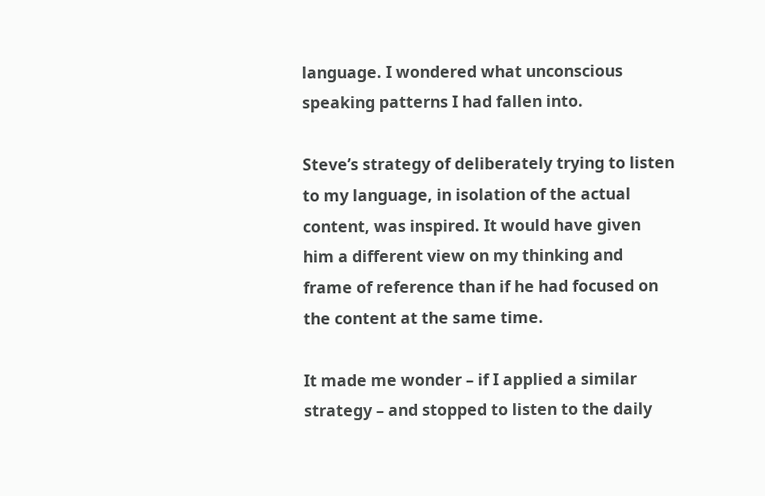language. I wondered what unconscious speaking patterns I had fallen into.

Steve’s strategy of deliberately trying to listen to my language, in isolation of the actual content, was inspired. It would have given him a different view on my thinking and frame of reference than if he had focused on the content at the same time.

It made me wonder – if I applied a similar strategy – and stopped to listen to the daily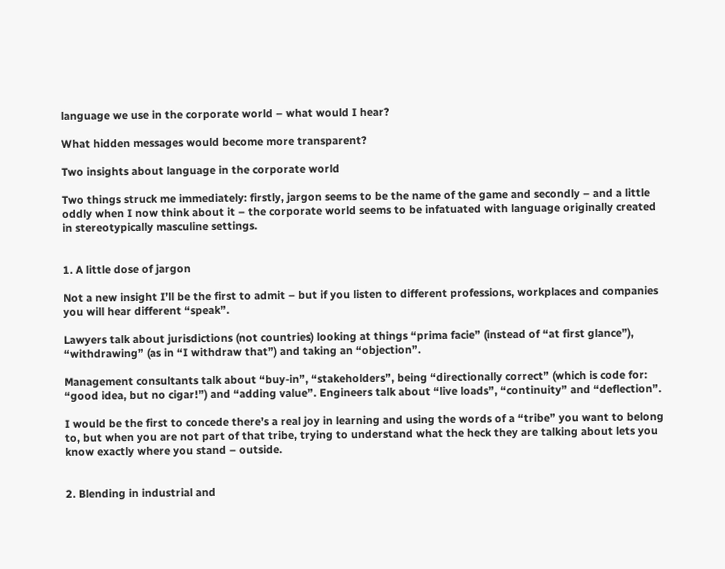language we use in the corporate world – what would I hear?

What hidden messages would become more transparent?

Two insights about language in the corporate world

Two things struck me immediately: firstly, jargon seems to be the name of the game and secondly – and a little oddly when I now think about it – the corporate world seems to be infatuated with language originally created in stereotypically masculine settings.


1. A little dose of jargon

Not a new insight I’ll be the first to admit – but if you listen to different professions, workplaces and companies you will hear different “speak”.

Lawyers talk about jurisdictions (not countries) looking at things “prima facie” (instead of “at first glance”), “withdrawing” (as in “I withdraw that”) and taking an “objection”.

Management consultants talk about “buy-in”, “stakeholders”, being “directionally correct” (which is code for: “good idea, but no cigar!”) and “adding value”. Engineers talk about “live loads”, “continuity” and “deflection”.

I would be the first to concede there’s a real joy in learning and using the words of a “tribe” you want to belong to, but when you are not part of that tribe, trying to understand what the heck they are talking about lets you know exactly where you stand – outside.


2. Blending in industrial and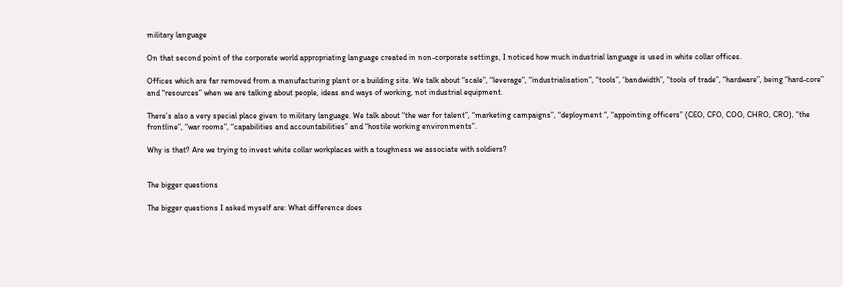military language

On that second point of the corporate world appropriating language created in non-corporate settings, I noticed how much industrial language is used in white collar offices.

Offices which are far removed from a manufacturing plant or a building site. We talk about “scale”, “leverage”, “industrialisation”, “tools”, ‘bandwidth”, “tools of trade”, “hardware”, being “hard-core” and “resources” when we are talking about people, ideas and ways of working, not industrial equipment.

There’s also a very special place given to military language. We talk about “the war for talent”, “marketing campaigns”, “deployment “, “appointing officers” (CEO, CFO, COO, CHRO, CRO), “the frontline”, “war rooms”, “capabilities and accountabilities” and “hostile working environments”.

Why is that? Are we trying to invest white collar workplaces with a toughness we associate with soldiers?


The bigger questions

The bigger questions I asked myself are: What difference does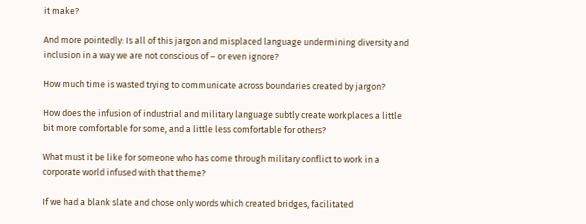it make?

And more pointedly: Is all of this jargon and misplaced language undermining diversity and inclusion in a way we are not conscious of – or even ignore?

How much time is wasted trying to communicate across boundaries created by jargon?

How does the infusion of industrial and military language subtly create workplaces a little bit more comfortable for some, and a little less comfortable for others?

What must it be like for someone who has come through military conflict to work in a corporate world infused with that theme?

If we had a blank slate and chose only words which created bridges, facilitated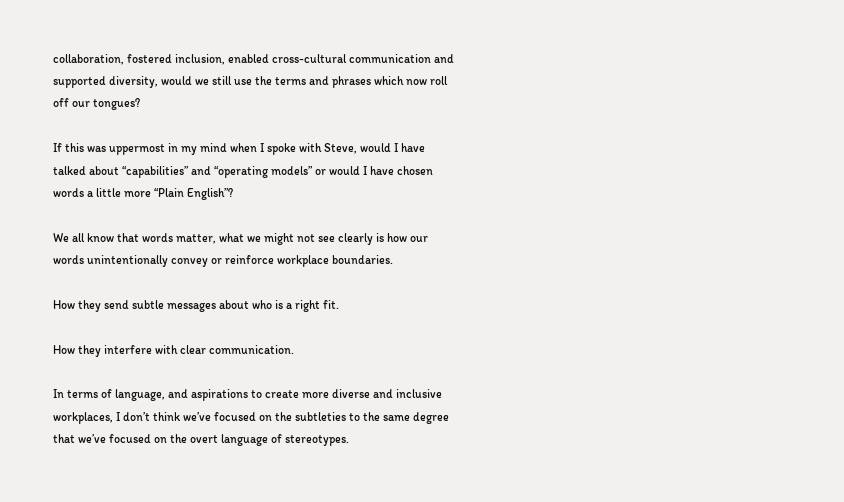collaboration, fostered inclusion, enabled cross-cultural communication and supported diversity, would we still use the terms and phrases which now roll off our tongues?

If this was uppermost in my mind when I spoke with Steve, would I have talked about “capabilities” and “operating models” or would I have chosen words a little more “Plain English”?

We all know that words matter, what we might not see clearly is how our words unintentionally convey or reinforce workplace boundaries.

How they send subtle messages about who is a right fit.

How they interfere with clear communication.

In terms of language, and aspirations to create more diverse and inclusive workplaces, I don’t think we’ve focused on the subtleties to the same degree that we’ve focused on the overt language of stereotypes.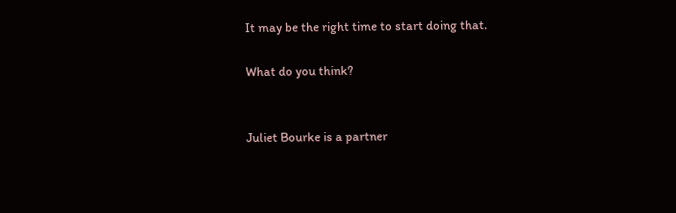It may be the right time to start doing that.

What do you think?


Juliet Bourke is a partner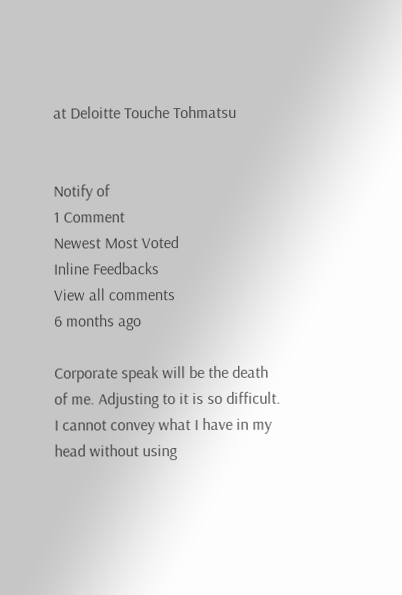at Deloitte Touche Tohmatsu


Notify of
1 Comment
Newest Most Voted
Inline Feedbacks
View all comments
6 months ago

Corporate speak will be the death of me. Adjusting to it is so difficult. I cannot convey what I have in my head without using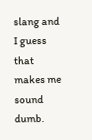slang and I guess that makes me sound dumb.